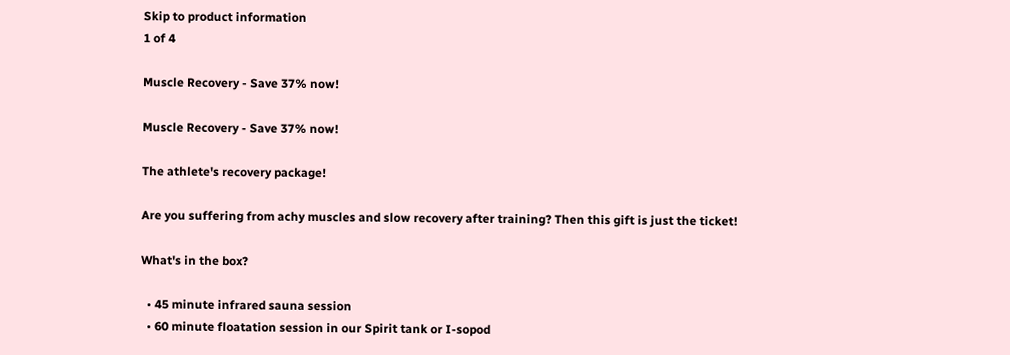Skip to product information
1 of 4

Muscle Recovery - Save 37% now!

Muscle Recovery - Save 37% now!

The athlete's recovery package!

Are you suffering from achy muscles and slow recovery after training? Then this gift is just the ticket!

What's in the box?

  • 45 minute infrared sauna session
  • 60 minute floatation session in our Spirit tank or I-sopod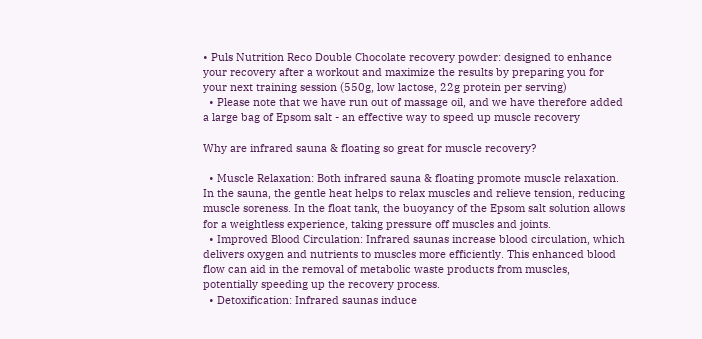• Puls Nutrition Reco Double Chocolate recovery powder: designed to enhance your recovery after a workout and maximize the results by preparing you for your next training session (550g, low lactose, 22g protein per serving)
  • Please note that we have run out of massage oil, and we have therefore added a large bag of Epsom salt - an effective way to speed up muscle recovery

Why are infrared sauna & floating so great for muscle recovery?

  • Muscle Relaxation: Both infrared sauna & floating promote muscle relaxation. In the sauna, the gentle heat helps to relax muscles and relieve tension, reducing muscle soreness. In the float tank, the buoyancy of the Epsom salt solution allows for a weightless experience, taking pressure off muscles and joints.
  • Improved Blood Circulation: Infrared saunas increase blood circulation, which delivers oxygen and nutrients to muscles more efficiently. This enhanced blood flow can aid in the removal of metabolic waste products from muscles, potentially speeding up the recovery process.
  • Detoxification: Infrared saunas induce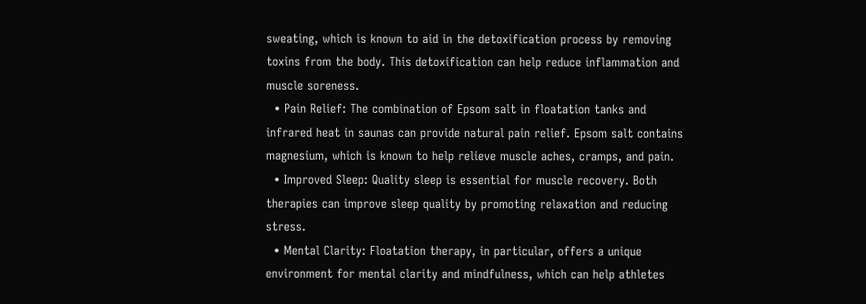sweating, which is known to aid in the detoxification process by removing toxins from the body. This detoxification can help reduce inflammation and muscle soreness.
  • Pain Relief: The combination of Epsom salt in floatation tanks and infrared heat in saunas can provide natural pain relief. Epsom salt contains magnesium, which is known to help relieve muscle aches, cramps, and pain.
  • Improved Sleep: Quality sleep is essential for muscle recovery. Both therapies can improve sleep quality by promoting relaxation and reducing stress.
  • Mental Clarity: Floatation therapy, in particular, offers a unique environment for mental clarity and mindfulness, which can help athletes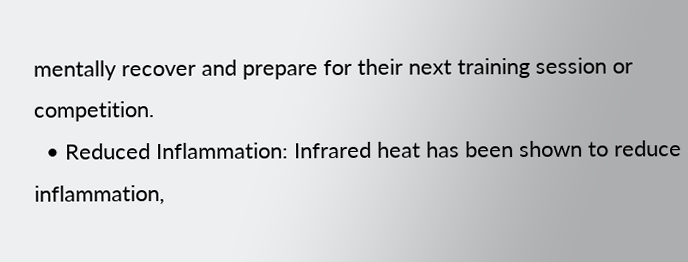mentally recover and prepare for their next training session or competition.
  • Reduced Inflammation: Infrared heat has been shown to reduce inflammation,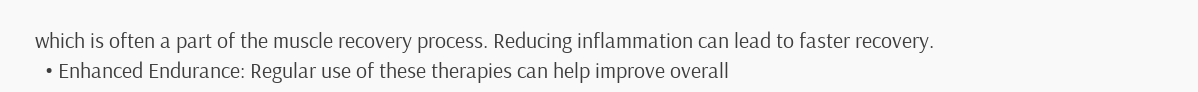which is often a part of the muscle recovery process. Reducing inflammation can lead to faster recovery.
  • Enhanced Endurance: Regular use of these therapies can help improve overall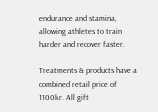endurance and stamina, allowing athletes to train harder and recover faster.

Treatments & products have a combined retail price of 1100kr. All gift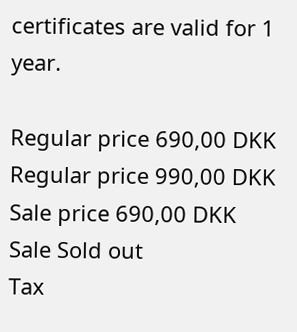certificates are valid for 1 year.

Regular price 690,00 DKK
Regular price 990,00 DKK Sale price 690,00 DKK
Sale Sold out
Tax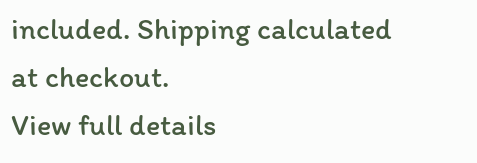included. Shipping calculated at checkout.
View full details